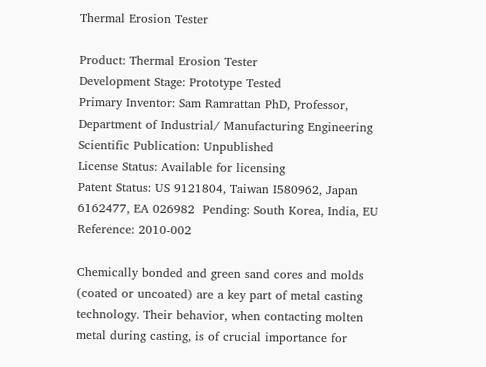Thermal Erosion Tester

Product: Thermal Erosion Tester
Development Stage: Prototype Tested
Primary Inventor: Sam Ramrattan PhD, Professor, Department of Industrial/ Manufacturing Engineering
Scientific Publication: Unpublished
License Status: Available for licensing
Patent Status: US 9121804, Taiwan I580962, Japan 6162477, EA 026982  Pending: South Korea, India, EU
Reference: 2010-002

Chemically bonded and green sand cores and molds (coated or uncoated) are a key part of metal casting technology. Their behavior, when contacting molten metal during casting, is of crucial importance for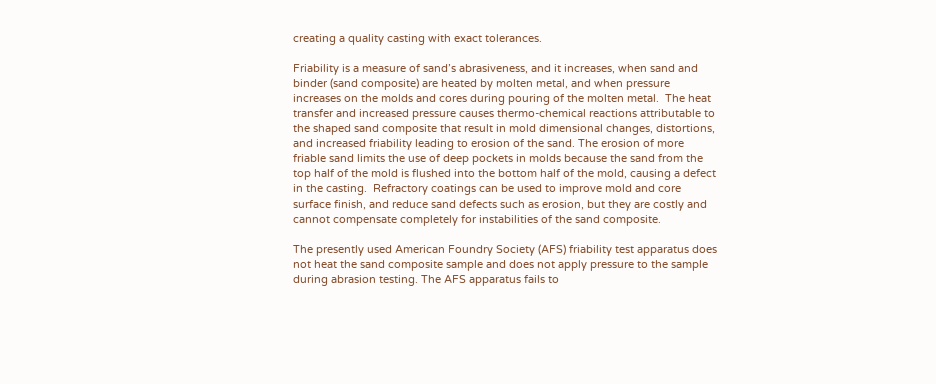creating a quality casting with exact tolerances.

Friability is a measure of sand’s abrasiveness, and it increases, when sand and binder (sand composite) are heated by molten metal, and when pressure increases on the molds and cores during pouring of the molten metal.  The heat transfer and increased pressure causes thermo-chemical reactions attributable to the shaped sand composite that result in mold dimensional changes, distortions, and increased friability leading to erosion of the sand. The erosion of more friable sand limits the use of deep pockets in molds because the sand from the top half of the mold is flushed into the bottom half of the mold, causing a defect in the casting.  Refractory coatings can be used to improve mold and core surface finish, and reduce sand defects such as erosion, but they are costly and cannot compensate completely for instabilities of the sand composite.

The presently used American Foundry Society (AFS) friability test apparatus does not heat the sand composite sample and does not apply pressure to the sample during abrasion testing. The AFS apparatus fails to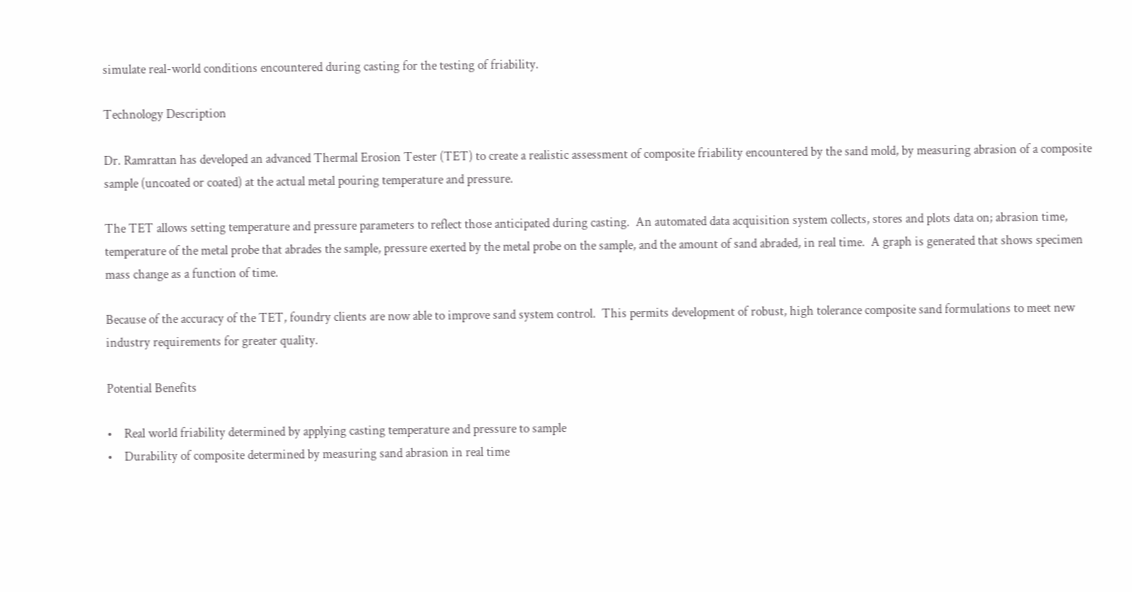simulate real-world conditions encountered during casting for the testing of friability.

Technology Description

Dr. Ramrattan has developed an advanced Thermal Erosion Tester (TET) to create a realistic assessment of composite friability encountered by the sand mold, by measuring abrasion of a composite sample (uncoated or coated) at the actual metal pouring temperature and pressure.

The TET allows setting temperature and pressure parameters to reflect those anticipated during casting.  An automated data acquisition system collects, stores and plots data on; abrasion time, temperature of the metal probe that abrades the sample, pressure exerted by the metal probe on the sample, and the amount of sand abraded, in real time.  A graph is generated that shows specimen mass change as a function of time.

Because of the accuracy of the TET, foundry clients are now able to improve sand system control.  This permits development of robust, high tolerance composite sand formulations to meet new industry requirements for greater quality.

Potential Benefits

•    Real world friability determined by applying casting temperature and pressure to sample
•    Durability of composite determined by measuring sand abrasion in real time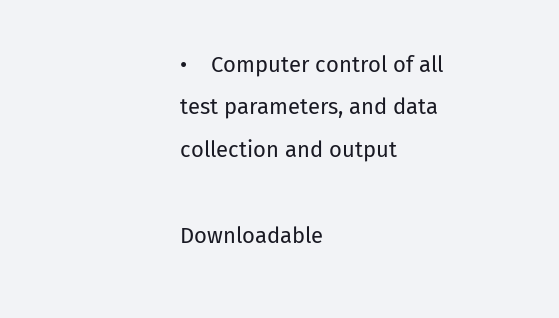•    Computer control of all  test parameters, and data collection and output

Downloadable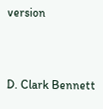version


D. Clark Bennett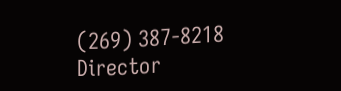(269) 387-8218
Director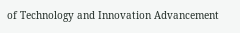of Technology and Innovation Advancement